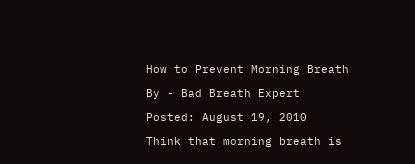How to Prevent Morning Breath

By - Bad Breath Expert

Posted: August 19, 2010

Think that morning breath is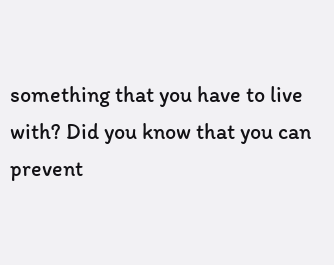something that you have to live with? Did you know that you can prevent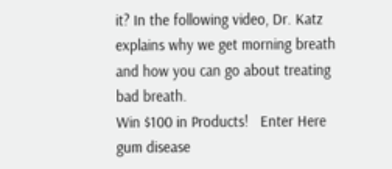it? In the following video, Dr. Katz explains why we get morning breath and how you can go about treating bad breath.
Win $100 in Products!   Enter Here
gum disease